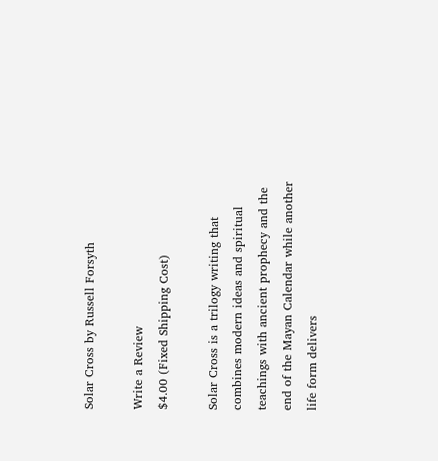Solar Cross by Russell Forsyth

Write a Review
$4.00 (Fixed Shipping Cost)

Solar Cross is a trilogy writing that combines modern ideas and spiritual teachings with ancient prophecy and the end of the Mayan Calendar while another life form delivers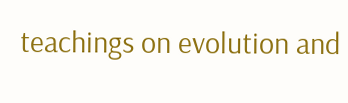teachings on evolution and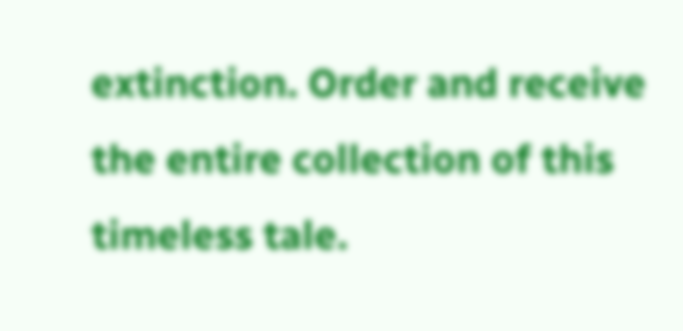extinction. Order and receive the entire collection of this timeless tale.